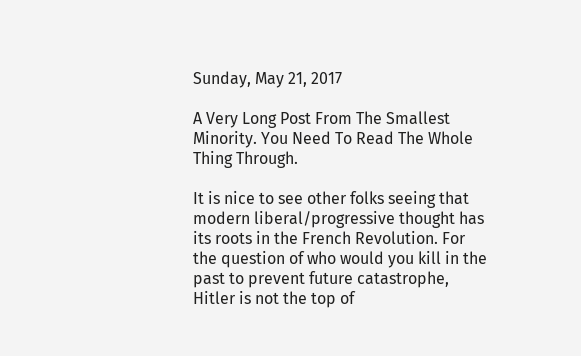Sunday, May 21, 2017

A Very Long Post From The Smallest Minority. You Need To Read The Whole Thing Through.

It is nice to see other folks seeing that modern liberal/progressive thought has its roots in the French Revolution. For the question of who would you kill in the past to prevent future catastrophe, Hitler is not the top of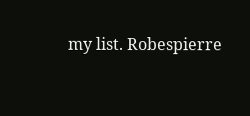my list. Robespierre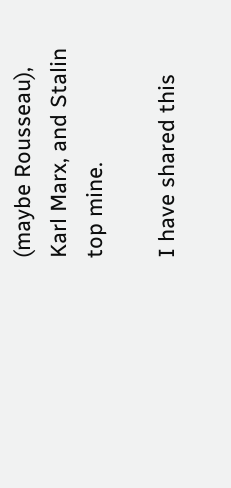(maybe Rousseau), Karl Marx, and Stalin top mine.

I have shared this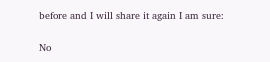before and I will share it again I am sure:

No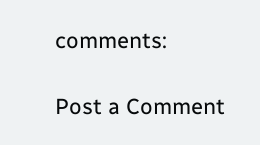comments:

Post a Comment